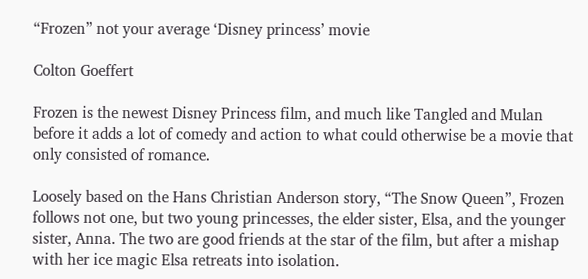“Frozen” not your average ‘Disney princess’ movie

Colton Goeffert

Frozen is the newest Disney Princess film, and much like Tangled and Mulan before it adds a lot of comedy and action to what could otherwise be a movie that only consisted of romance.

Loosely based on the Hans Christian Anderson story, “The Snow Queen”, Frozen follows not one, but two young princesses, the elder sister, Elsa, and the younger sister, Anna. The two are good friends at the star of the film, but after a mishap with her ice magic Elsa retreats into isolation.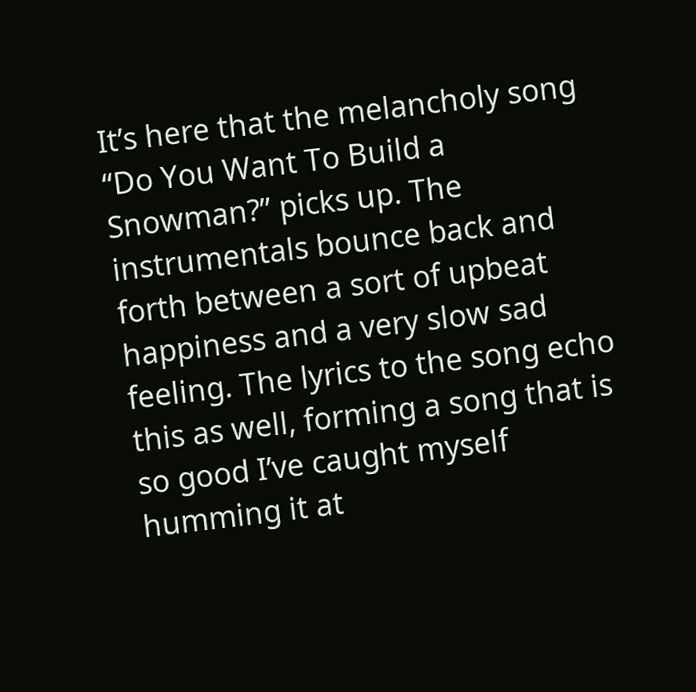It’s here that the melancholy song “Do You Want To Build a Snowman?” picks up. The instrumentals bounce back and forth between a sort of upbeat happiness and a very slow sad feeling. The lyrics to the song echo this as well, forming a song that is so good I’ve caught myself humming it at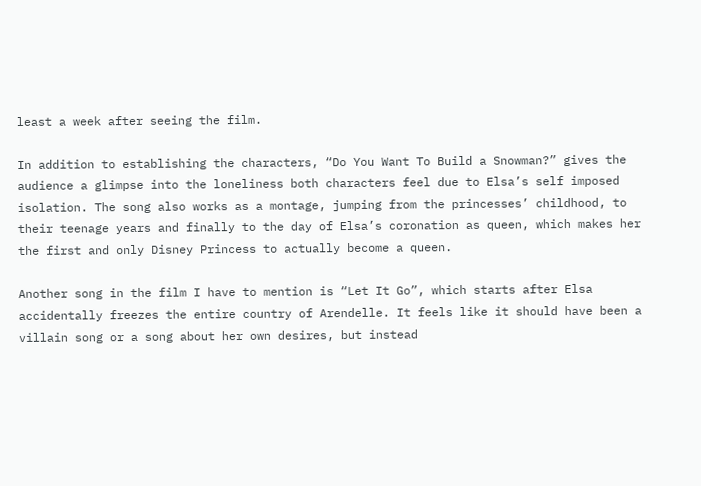least a week after seeing the film.

In addition to establishing the characters, “Do You Want To Build a Snowman?” gives the audience a glimpse into the loneliness both characters feel due to Elsa’s self imposed isolation. The song also works as a montage, jumping from the princesses’ childhood, to their teenage years and finally to the day of Elsa’s coronation as queen, which makes her the first and only Disney Princess to actually become a queen.

Another song in the film I have to mention is “Let It Go”, which starts after Elsa accidentally freezes the entire country of Arendelle. It feels like it should have been a villain song or a song about her own desires, but instead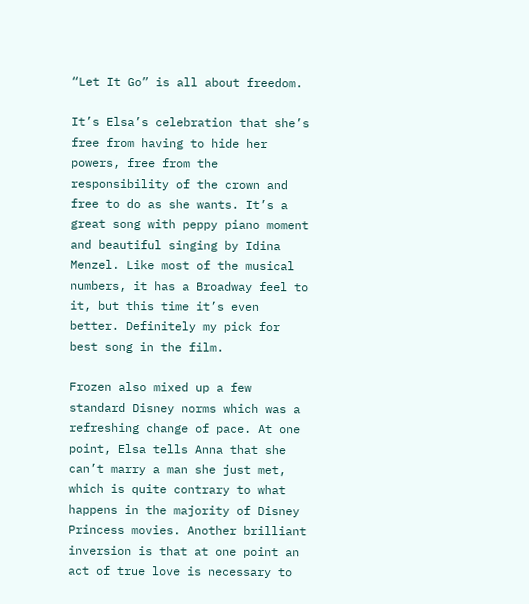“Let It Go” is all about freedom.

It’s Elsa’s celebration that she’s free from having to hide her powers, free from the responsibility of the crown and free to do as she wants. It’s a great song with peppy piano moment and beautiful singing by Idina Menzel. Like most of the musical numbers, it has a Broadway feel to it, but this time it’s even better. Definitely my pick for best song in the film.

Frozen also mixed up a few standard Disney norms which was a refreshing change of pace. At one point, Elsa tells Anna that she can’t marry a man she just met, which is quite contrary to what happens in the majority of Disney Princess movies. Another brilliant inversion is that at one point an act of true love is necessary to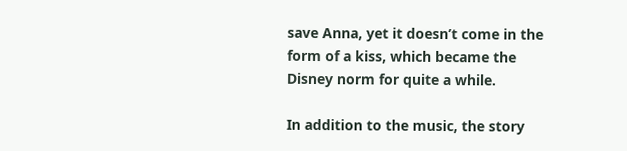save Anna, yet it doesn’t come in the form of a kiss, which became the Disney norm for quite a while.

In addition to the music, the story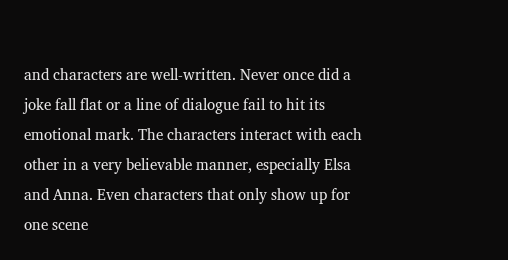and characters are well-written. Never once did a joke fall flat or a line of dialogue fail to hit its emotional mark. The characters interact with each other in a very believable manner, especially Elsa and Anna. Even characters that only show up for one scene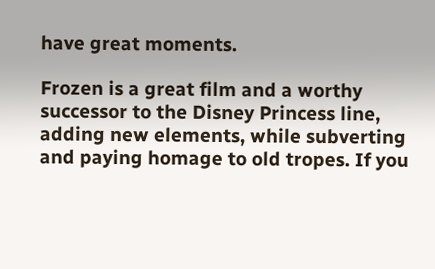have great moments.

Frozen is a great film and a worthy successor to the Disney Princess line, adding new elements, while subverting and paying homage to old tropes. If you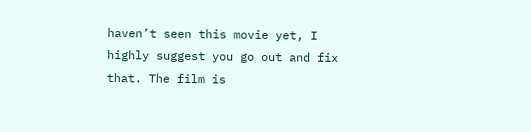haven’t seen this movie yet, I highly suggest you go out and fix that. The film is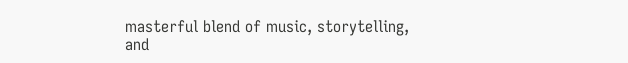masterful blend of music, storytelling, and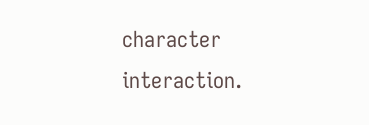character interaction.